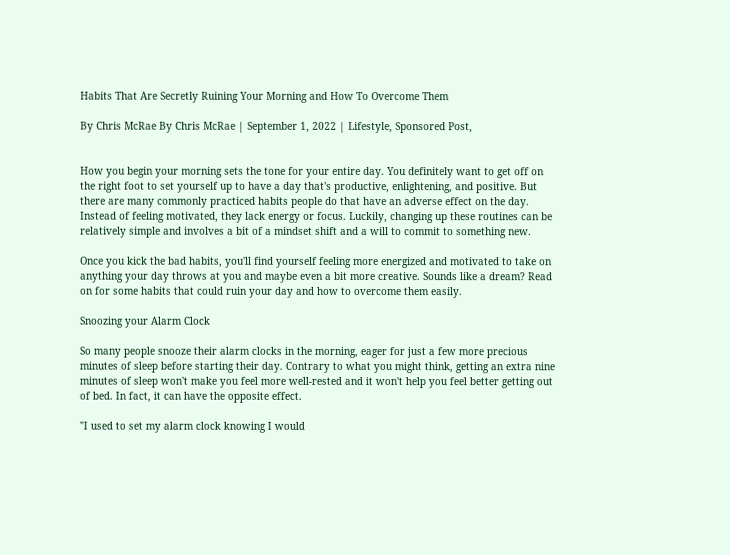Habits That Are Secretly Ruining Your Morning and How To Overcome Them

By Chris McRae By Chris McRae | September 1, 2022 | Lifestyle, Sponsored Post,


How you begin your morning sets the tone for your entire day. You definitely want to get off on the right foot to set yourself up to have a day that's productive, enlightening, and positive. But there are many commonly practiced habits people do that have an adverse effect on the day. Instead of feeling motivated, they lack energy or focus. Luckily, changing up these routines can be relatively simple and involves a bit of a mindset shift and a will to commit to something new.

Once you kick the bad habits, you'll find yourself feeling more energized and motivated to take on anything your day throws at you and maybe even a bit more creative. Sounds like a dream? Read on for some habits that could ruin your day and how to overcome them easily.

Snoozing your Alarm Clock

So many people snooze their alarm clocks in the morning, eager for just a few more precious minutes of sleep before starting their day. Contrary to what you might think, getting an extra nine minutes of sleep won't make you feel more well-rested and it won't help you feel better getting out of bed. In fact, it can have the opposite effect.

"I used to set my alarm clock knowing I would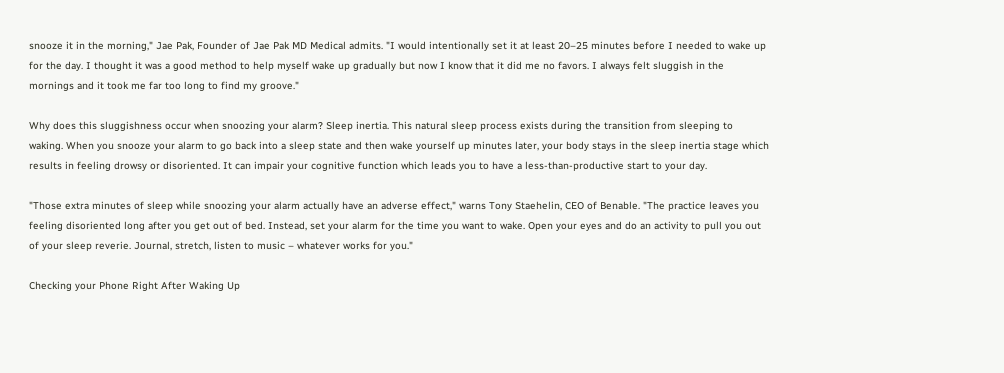snooze it in the morning," Jae Pak, Founder of Jae Pak MD Medical admits. "I would intentionally set it at least 20–25 minutes before I needed to wake up for the day. I thought it was a good method to help myself wake up gradually but now I know that it did me no favors. I always felt sluggish in the mornings and it took me far too long to find my groove."

Why does this sluggishness occur when snoozing your alarm? Sleep inertia. This natural sleep process exists during the transition from sleeping to waking. When you snooze your alarm to go back into a sleep state and then wake yourself up minutes later, your body stays in the sleep inertia stage which results in feeling drowsy or disoriented. It can impair your cognitive function which leads you to have a less-than-productive start to your day.

"Those extra minutes of sleep while snoozing your alarm actually have an adverse effect," warns Tony Staehelin, CEO of Benable. "The practice leaves you feeling disoriented long after you get out of bed. Instead, set your alarm for the time you want to wake. Open your eyes and do an activity to pull you out of your sleep reverie. Journal, stretch, listen to music – whatever works for you."

Checking your Phone Right After Waking Up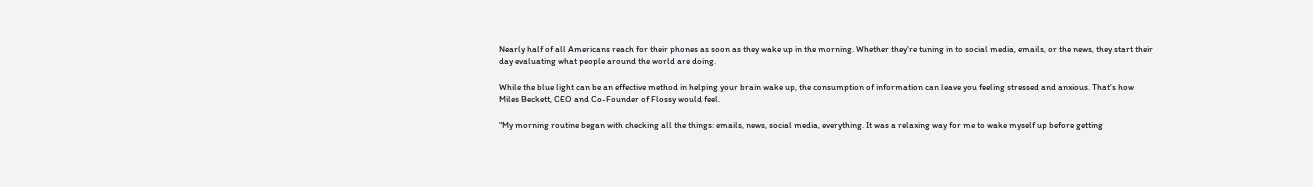Nearly half of all Americans reach for their phones as soon as they wake up in the morning. Whether they're tuning in to social media, emails, or the news, they start their day evaluating what people around the world are doing.

While the blue light can be an effective method in helping your brain wake up, the consumption of information can leave you feeling stressed and anxious. That's how Miles Beckett, CEO and Co-Founder of Flossy would feel.

"My morning routine began with checking all the things: emails, news, social media, everything. It was a relaxing way for me to wake myself up before getting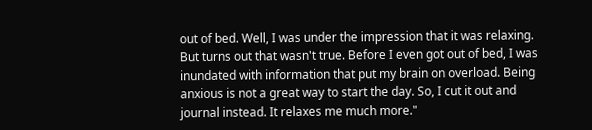out of bed. Well, I was under the impression that it was relaxing. But turns out that wasn't true. Before I even got out of bed, I was inundated with information that put my brain on overload. Being anxious is not a great way to start the day. So, I cut it out and journal instead. It relaxes me much more."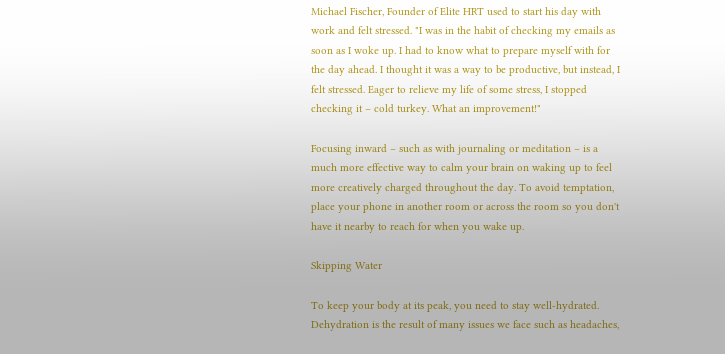Michael Fischer, Founder of Elite HRT used to start his day with work and felt stressed. "I was in the habit of checking my emails as soon as I woke up. I had to know what to prepare myself with for the day ahead. I thought it was a way to be productive, but instead, I felt stressed. Eager to relieve my life of some stress, I stopped checking it – cold turkey. What an improvement!"

Focusing inward – such as with journaling or meditation – is a much more effective way to calm your brain on waking up to feel more creatively charged throughout the day. To avoid temptation, place your phone in another room or across the room so you don't have it nearby to reach for when you wake up.

Skipping Water

To keep your body at its peak, you need to stay well-hydrated. Dehydration is the result of many issues we face such as headaches,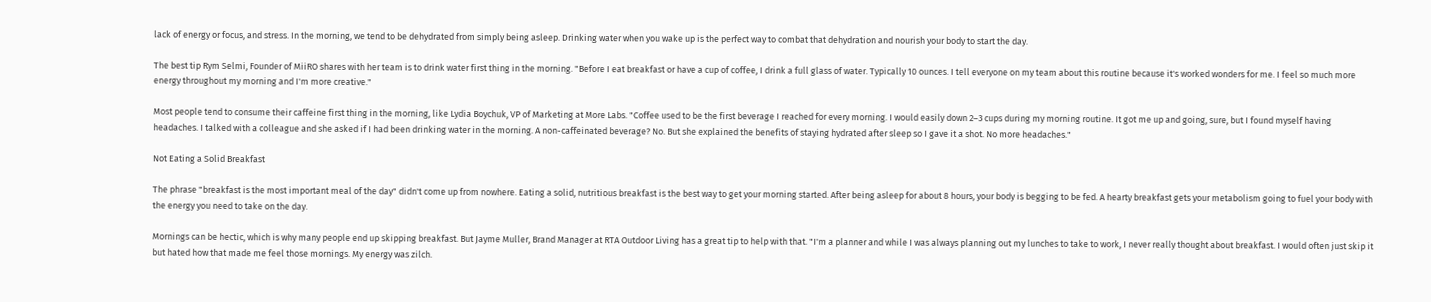lack of energy or focus, and stress. In the morning, we tend to be dehydrated from simply being asleep. Drinking water when you wake up is the perfect way to combat that dehydration and nourish your body to start the day.

The best tip Rym Selmi, Founder of MiiRO shares with her team is to drink water first thing in the morning. "Before I eat breakfast or have a cup of coffee, I drink a full glass of water. Typically 10 ounces. I tell everyone on my team about this routine because it's worked wonders for me. I feel so much more energy throughout my morning and I'm more creative."

Most people tend to consume their caffeine first thing in the morning, like Lydia Boychuk, VP of Marketing at More Labs. "Coffee used to be the first beverage I reached for every morning. I would easily down 2–3 cups during my morning routine. It got me up and going, sure, but I found myself having headaches. I talked with a colleague and she asked if I had been drinking water in the morning. A non-caffeinated beverage? No. But she explained the benefits of staying hydrated after sleep so I gave it a shot. No more headaches."

Not Eating a Solid Breakfast

The phrase "breakfast is the most important meal of the day" didn't come up from nowhere. Eating a solid, nutritious breakfast is the best way to get your morning started. After being asleep for about 8 hours, your body is begging to be fed. A hearty breakfast gets your metabolism going to fuel your body with the energy you need to take on the day.

Mornings can be hectic, which is why many people end up skipping breakfast. But Jayme Muller, Brand Manager at RTA Outdoor Living has a great tip to help with that. "I'm a planner and while I was always planning out my lunches to take to work, I never really thought about breakfast. I would often just skip it but hated how that made me feel those mornings. My energy was zilch.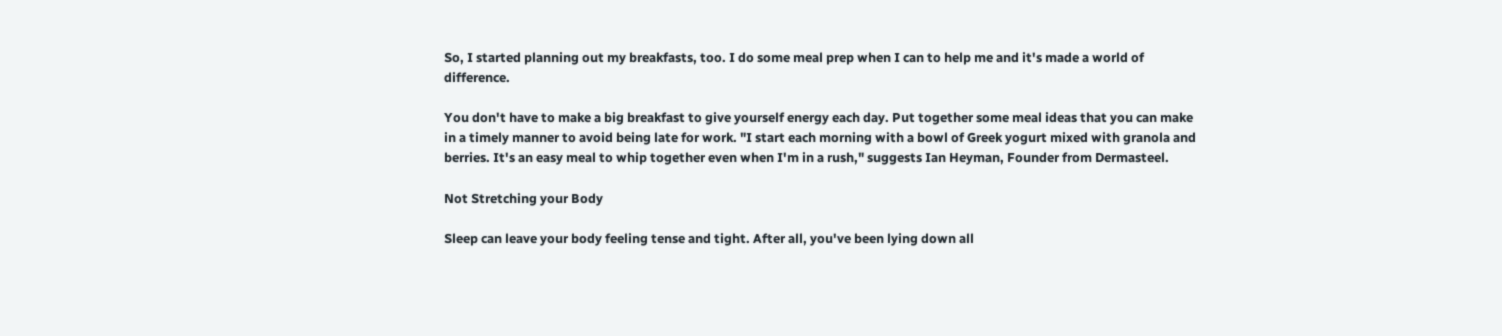So, I started planning out my breakfasts, too. I do some meal prep when I can to help me and it's made a world of difference.

You don't have to make a big breakfast to give yourself energy each day. Put together some meal ideas that you can make in a timely manner to avoid being late for work. "I start each morning with a bowl of Greek yogurt mixed with granola and berries. It's an easy meal to whip together even when I'm in a rush," suggests Ian Heyman, Founder from Dermasteel.

Not Stretching your Body

Sleep can leave your body feeling tense and tight. After all, you've been lying down all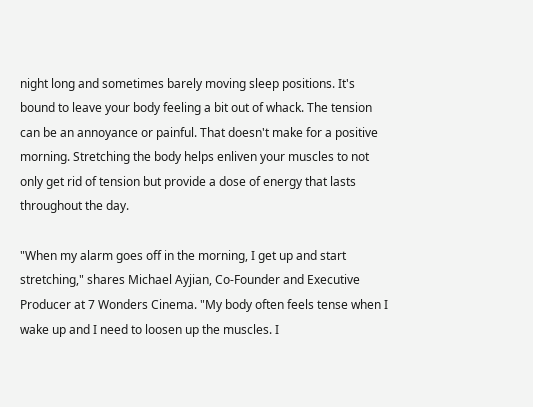night long and sometimes barely moving sleep positions. It's bound to leave your body feeling a bit out of whack. The tension can be an annoyance or painful. That doesn't make for a positive morning. Stretching the body helps enliven your muscles to not only get rid of tension but provide a dose of energy that lasts throughout the day.

"When my alarm goes off in the morning, I get up and start stretching," shares Michael Ayjian, Co-Founder and Executive Producer at 7 Wonders Cinema. "My body often feels tense when I wake up and I need to loosen up the muscles. I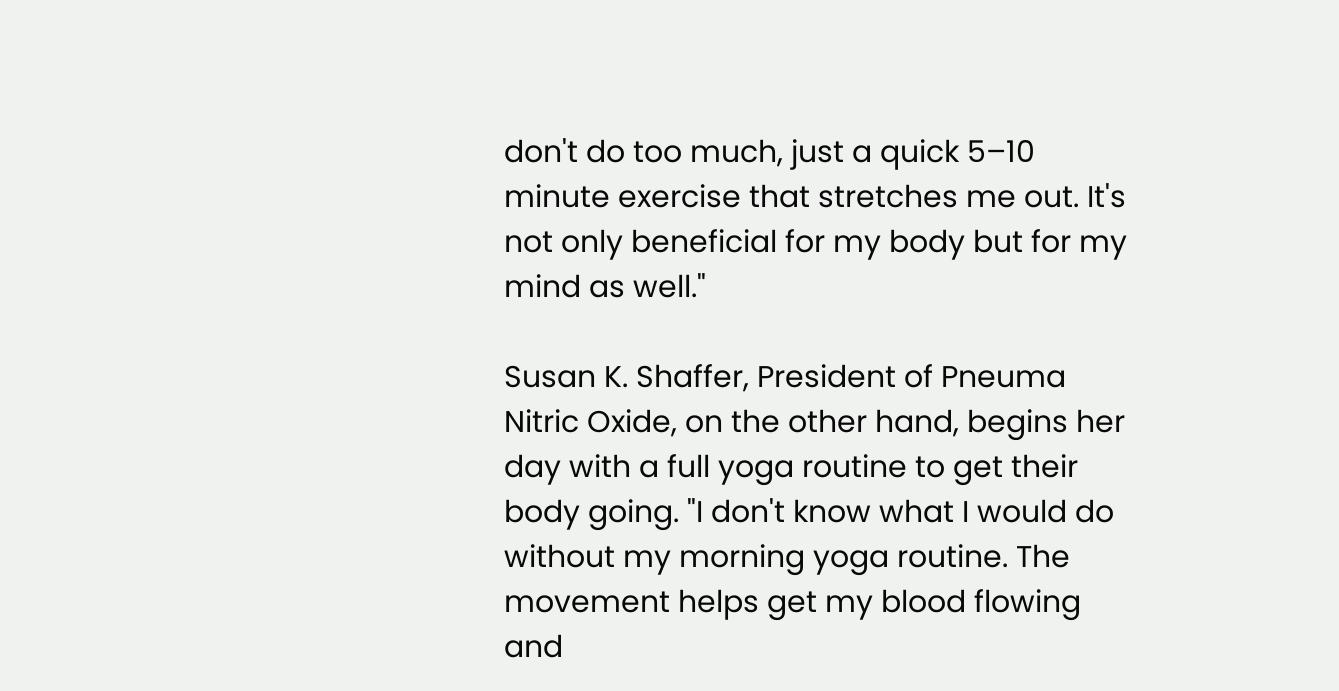don't do too much, just a quick 5–10 minute exercise that stretches me out. It's not only beneficial for my body but for my mind as well."

Susan K. Shaffer, President of Pneuma Nitric Oxide, on the other hand, begins her day with a full yoga routine to get their body going. "I don't know what I would do without my morning yoga routine. The movement helps get my blood flowing and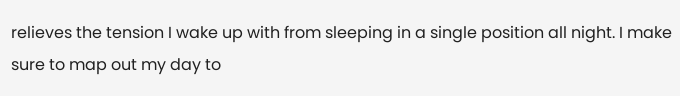relieves the tension I wake up with from sleeping in a single position all night. I make sure to map out my day to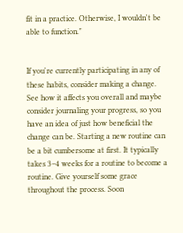fit in a practice. Otherwise, I wouldn't be able to function."


If you're currently participating in any of these habits, consider making a change. See how it affects you overall and maybe consider journaling your progress, so you have an idea of just how beneficial the change can be. Starting a new routine can be a bit cumbersome at first. It typically takes 3–4 weeks for a routine to become a routine. Give yourself some grace throughout the process. Soon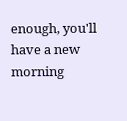enough, you'll have a new morning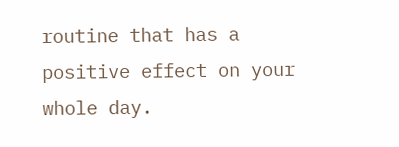routine that has a positive effect on your whole day.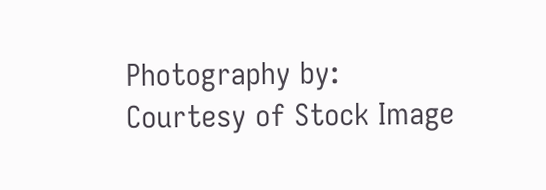Photography by: Courtesy of Stock Image